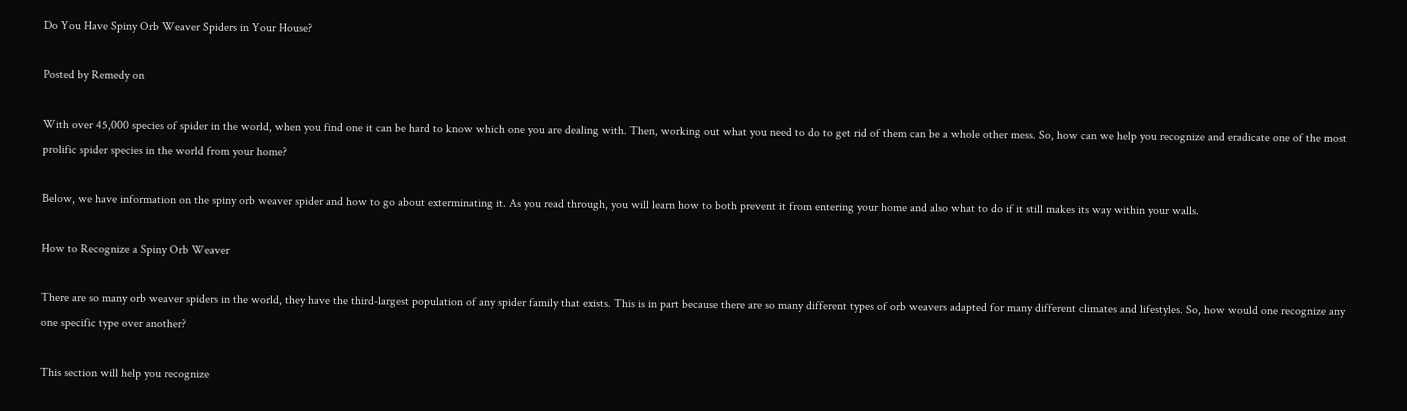Do You Have Spiny Orb Weaver Spiders in Your House?

Posted by Remedy on

With over 45,000 species of spider in the world, when you find one it can be hard to know which one you are dealing with. Then, working out what you need to do to get rid of them can be a whole other mess. So, how can we help you recognize and eradicate one of the most prolific spider species in the world from your home?

Below, we have information on the spiny orb weaver spider and how to go about exterminating it. As you read through, you will learn how to both prevent it from entering your home and also what to do if it still makes its way within your walls.

How to Recognize a Spiny Orb Weaver

There are so many orb weaver spiders in the world, they have the third-largest population of any spider family that exists. This is in part because there are so many different types of orb weavers adapted for many different climates and lifestyles. So, how would one recognize any one specific type over another?

This section will help you recognize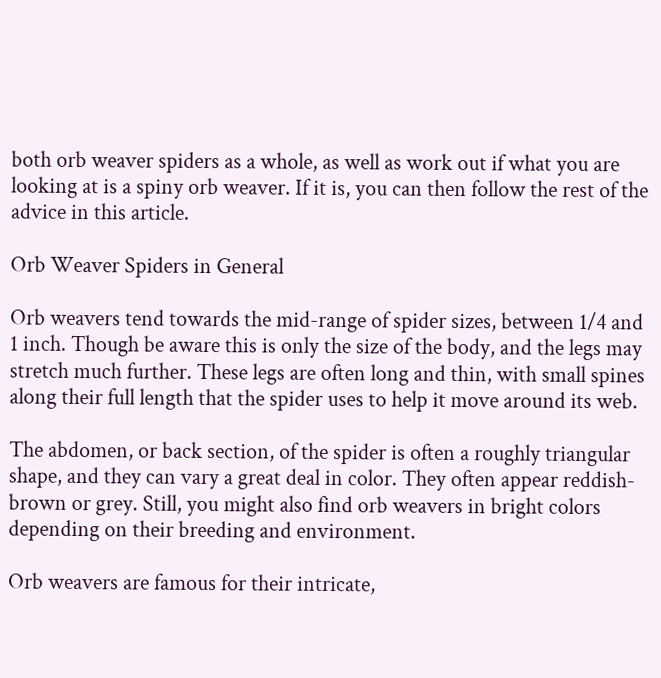both orb weaver spiders as a whole, as well as work out if what you are looking at is a spiny orb weaver. If it is, you can then follow the rest of the advice in this article.

Orb Weaver Spiders in General

Orb weavers tend towards the mid-range of spider sizes, between 1/4 and 1 inch. Though be aware this is only the size of the body, and the legs may stretch much further. These legs are often long and thin, with small spines along their full length that the spider uses to help it move around its web.

The abdomen, or back section, of the spider is often a roughly triangular shape, and they can vary a great deal in color. They often appear reddish-brown or grey. Still, you might also find orb weavers in bright colors depending on their breeding and environment.

Orb weavers are famous for their intricate,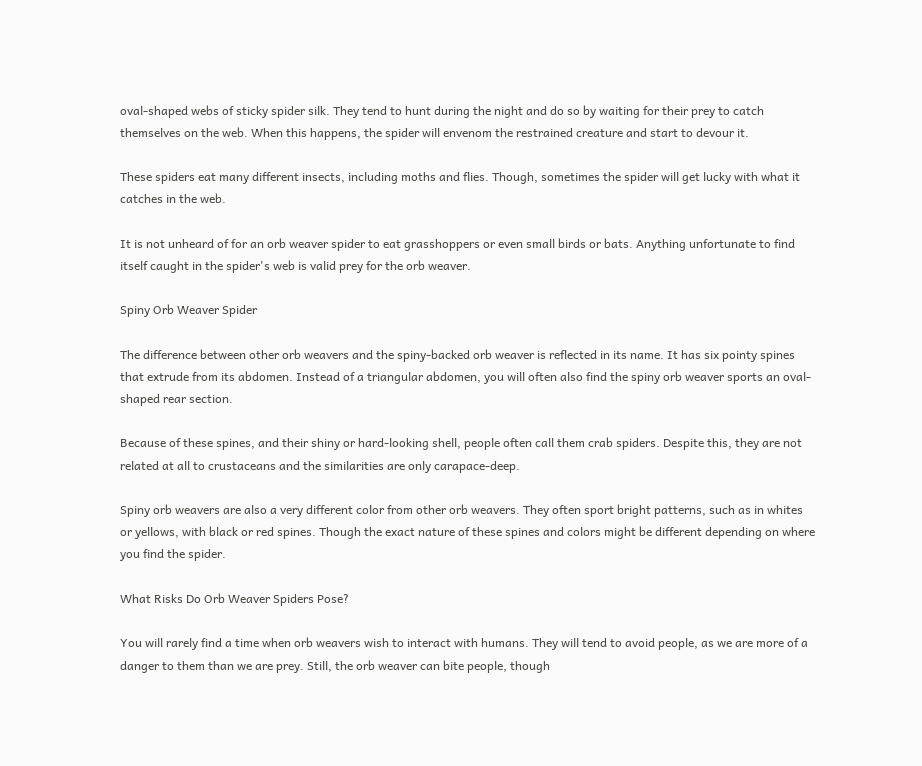oval-shaped webs of sticky spider silk. They tend to hunt during the night and do so by waiting for their prey to catch themselves on the web. When this happens, the spider will envenom the restrained creature and start to devour it.

These spiders eat many different insects, including moths and flies. Though, sometimes the spider will get lucky with what it catches in the web.

It is not unheard of for an orb weaver spider to eat grasshoppers or even small birds or bats. Anything unfortunate to find itself caught in the spider's web is valid prey for the orb weaver.

Spiny Orb Weaver Spider

The difference between other orb weavers and the spiny-backed orb weaver is reflected in its name. It has six pointy spines that extrude from its abdomen. Instead of a triangular abdomen, you will often also find the spiny orb weaver sports an oval-shaped rear section.

Because of these spines, and their shiny or hard-looking shell, people often call them crab spiders. Despite this, they are not related at all to crustaceans and the similarities are only carapace-deep.

Spiny orb weavers are also a very different color from other orb weavers. They often sport bright patterns, such as in whites or yellows, with black or red spines. Though the exact nature of these spines and colors might be different depending on where you find the spider.

What Risks Do Orb Weaver Spiders Pose?

You will rarely find a time when orb weavers wish to interact with humans. They will tend to avoid people, as we are more of a danger to them than we are prey. Still, the orb weaver can bite people, though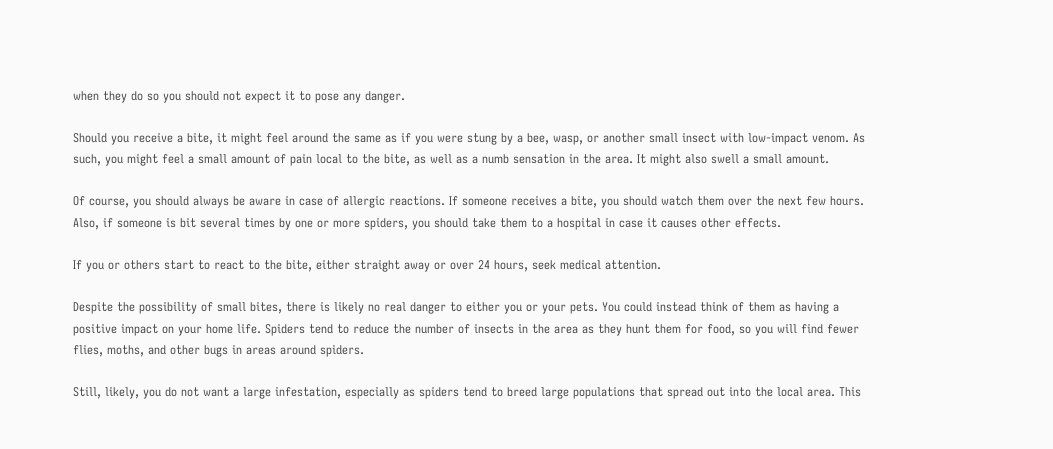when they do so you should not expect it to pose any danger.

Should you receive a bite, it might feel around the same as if you were stung by a bee, wasp, or another small insect with low-impact venom. As such, you might feel a small amount of pain local to the bite, as well as a numb sensation in the area. It might also swell a small amount.

Of course, you should always be aware in case of allergic reactions. If someone receives a bite, you should watch them over the next few hours. Also, if someone is bit several times by one or more spiders, you should take them to a hospital in case it causes other effects.

If you or others start to react to the bite, either straight away or over 24 hours, seek medical attention.

Despite the possibility of small bites, there is likely no real danger to either you or your pets. You could instead think of them as having a positive impact on your home life. Spiders tend to reduce the number of insects in the area as they hunt them for food, so you will find fewer flies, moths, and other bugs in areas around spiders.

Still, likely, you do not want a large infestation, especially as spiders tend to breed large populations that spread out into the local area. This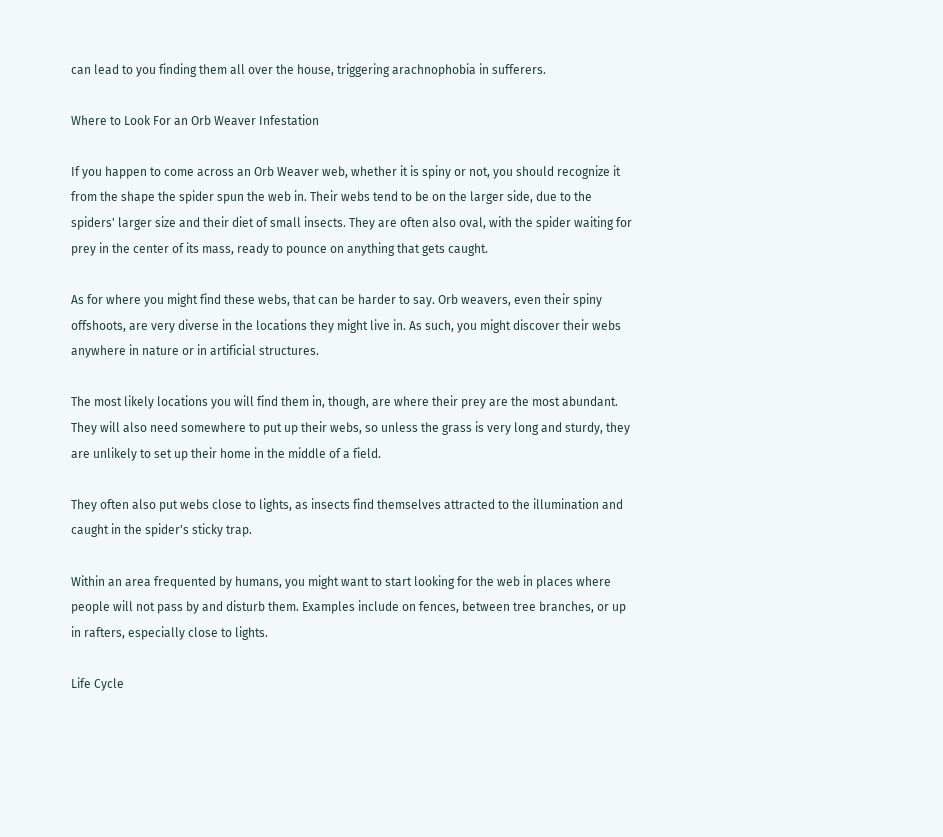can lead to you finding them all over the house, triggering arachnophobia in sufferers.

Where to Look For an Orb Weaver Infestation

If you happen to come across an Orb Weaver web, whether it is spiny or not, you should recognize it from the shape the spider spun the web in. Their webs tend to be on the larger side, due to the spiders' larger size and their diet of small insects. They are often also oval, with the spider waiting for prey in the center of its mass, ready to pounce on anything that gets caught.

As for where you might find these webs, that can be harder to say. Orb weavers, even their spiny offshoots, are very diverse in the locations they might live in. As such, you might discover their webs anywhere in nature or in artificial structures.

The most likely locations you will find them in, though, are where their prey are the most abundant. They will also need somewhere to put up their webs, so unless the grass is very long and sturdy, they are unlikely to set up their home in the middle of a field.

They often also put webs close to lights, as insects find themselves attracted to the illumination and caught in the spider's sticky trap.

Within an area frequented by humans, you might want to start looking for the web in places where people will not pass by and disturb them. Examples include on fences, between tree branches, or up in rafters, especially close to lights.

Life Cycle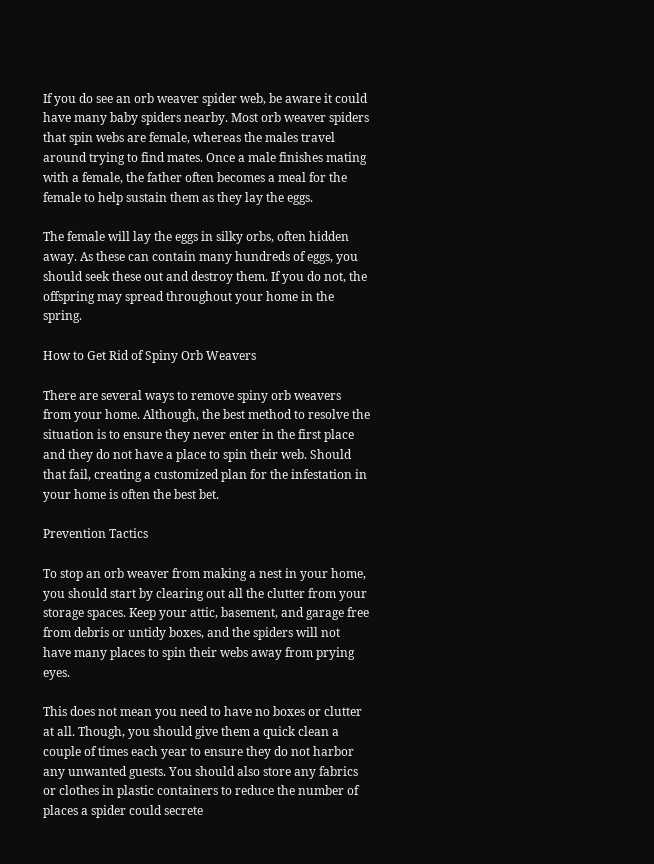If you do see an orb weaver spider web, be aware it could have many baby spiders nearby. Most orb weaver spiders that spin webs are female, whereas the males travel around trying to find mates. Once a male finishes mating with a female, the father often becomes a meal for the female to help sustain them as they lay the eggs.

The female will lay the eggs in silky orbs, often hidden away. As these can contain many hundreds of eggs, you should seek these out and destroy them. If you do not, the offspring may spread throughout your home in the spring.

How to Get Rid of Spiny Orb Weavers

There are several ways to remove spiny orb weavers from your home. Although, the best method to resolve the situation is to ensure they never enter in the first place and they do not have a place to spin their web. Should that fail, creating a customized plan for the infestation in your home is often the best bet.

Prevention Tactics

To stop an orb weaver from making a nest in your home, you should start by clearing out all the clutter from your storage spaces. Keep your attic, basement, and garage free from debris or untidy boxes, and the spiders will not have many places to spin their webs away from prying eyes.

This does not mean you need to have no boxes or clutter at all. Though, you should give them a quick clean a couple of times each year to ensure they do not harbor any unwanted guests. You should also store any fabrics or clothes in plastic containers to reduce the number of places a spider could secrete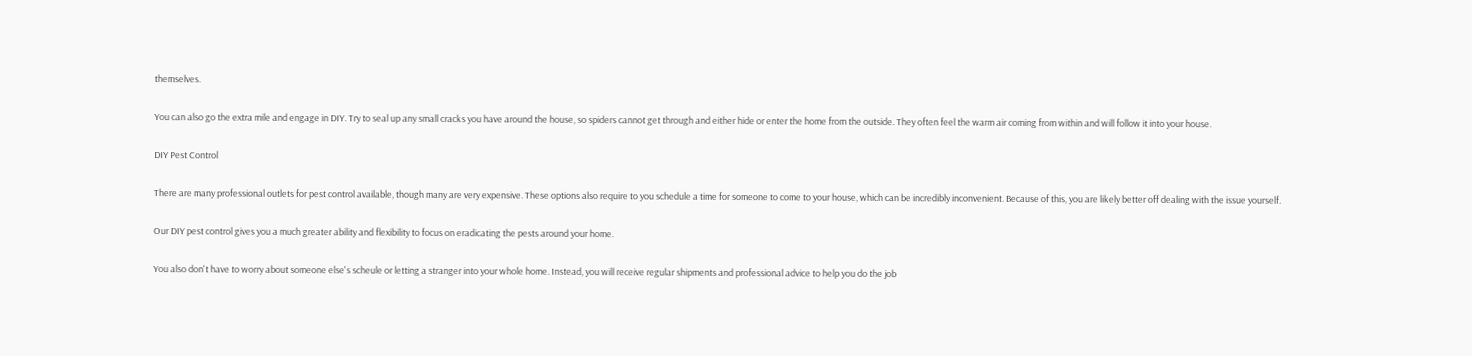themselves.

You can also go the extra mile and engage in DIY. Try to seal up any small cracks you have around the house, so spiders cannot get through and either hide or enter the home from the outside. They often feel the warm air coming from within and will follow it into your house.

DIY Pest Control

There are many professional outlets for pest control available, though many are very expensive. These options also require to you schedule a time for someone to come to your house, which can be incredibly inconvenient. Because of this, you are likely better off dealing with the issue yourself.

Our DIY pest control gives you a much greater ability and flexibility to focus on eradicating the pests around your home.

You also don't have to worry about someone else's scheule or letting a stranger into your whole home. Instead, you will receive regular shipments and professional advice to help you do the job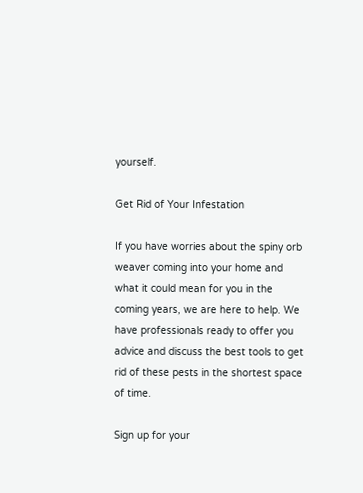yourself.

Get Rid of Your Infestation

If you have worries about the spiny orb weaver coming into your home and what it could mean for you in the coming years, we are here to help. We have professionals ready to offer you advice and discuss the best tools to get rid of these pests in the shortest space of time.

Sign up for your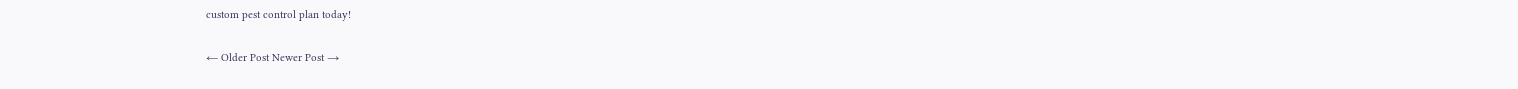custom pest control plan today!

← Older Post Newer Post →